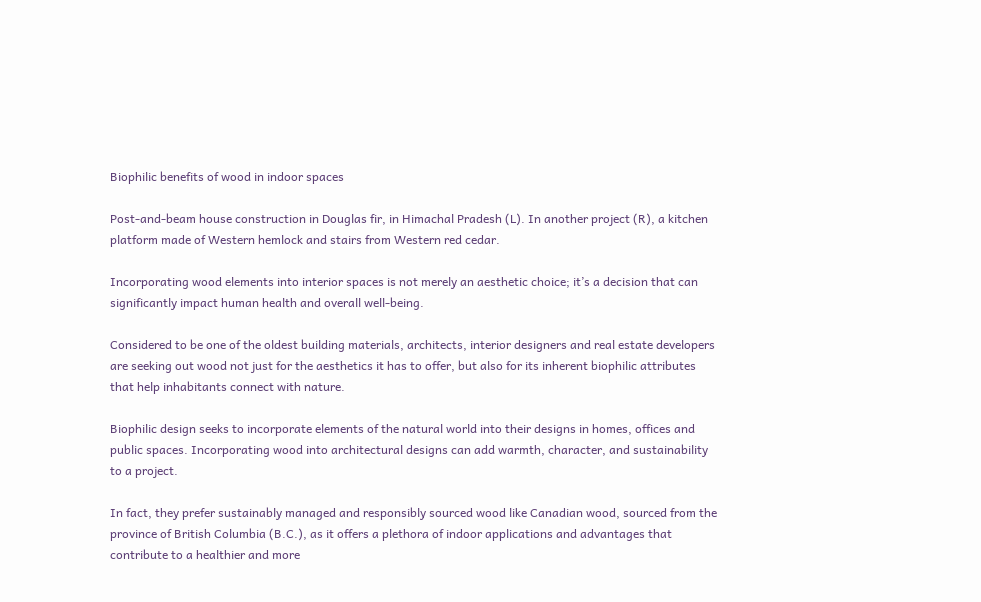Biophilic benefits of wood in indoor spaces

Post-and-beam house construction in Douglas fir, in Himachal Pradesh (L). In another project (R), a kitchen platform made of Western hemlock and stairs from Western red cedar.

Incorporating wood elements into interior spaces is not merely an aesthetic choice; it’s a decision that can significantly impact human health and overall well-being.

Considered to be one of the oldest building materials, architects, interior designers and real estate developers are seeking out wood not just for the aesthetics it has to offer, but also for its inherent biophilic attributes that help inhabitants connect with nature.

Biophilic design seeks to incorporate elements of the natural world into their designs in homes, offices and public spaces. Incorporating wood into architectural designs can add warmth, character, and sustainability to a project.

In fact, they prefer sustainably managed and responsibly sourced wood like Canadian wood, sourced from the province of British Columbia (B.C.), as it offers a plethora of indoor applications and advantages that contribute to a healthier and more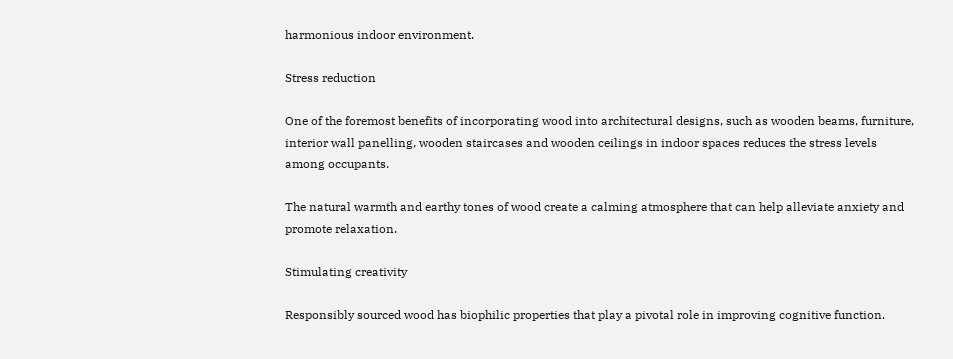harmonious indoor environment.

Stress reduction

One of the foremost benefits of incorporating wood into architectural designs, such as wooden beams, furniture, interior wall panelling, wooden staircases and wooden ceilings in indoor spaces reduces the stress levels among occupants.

The natural warmth and earthy tones of wood create a calming atmosphere that can help alleviate anxiety and promote relaxation.

Stimulating creativity

Responsibly sourced wood has biophilic properties that play a pivotal role in improving cognitive function.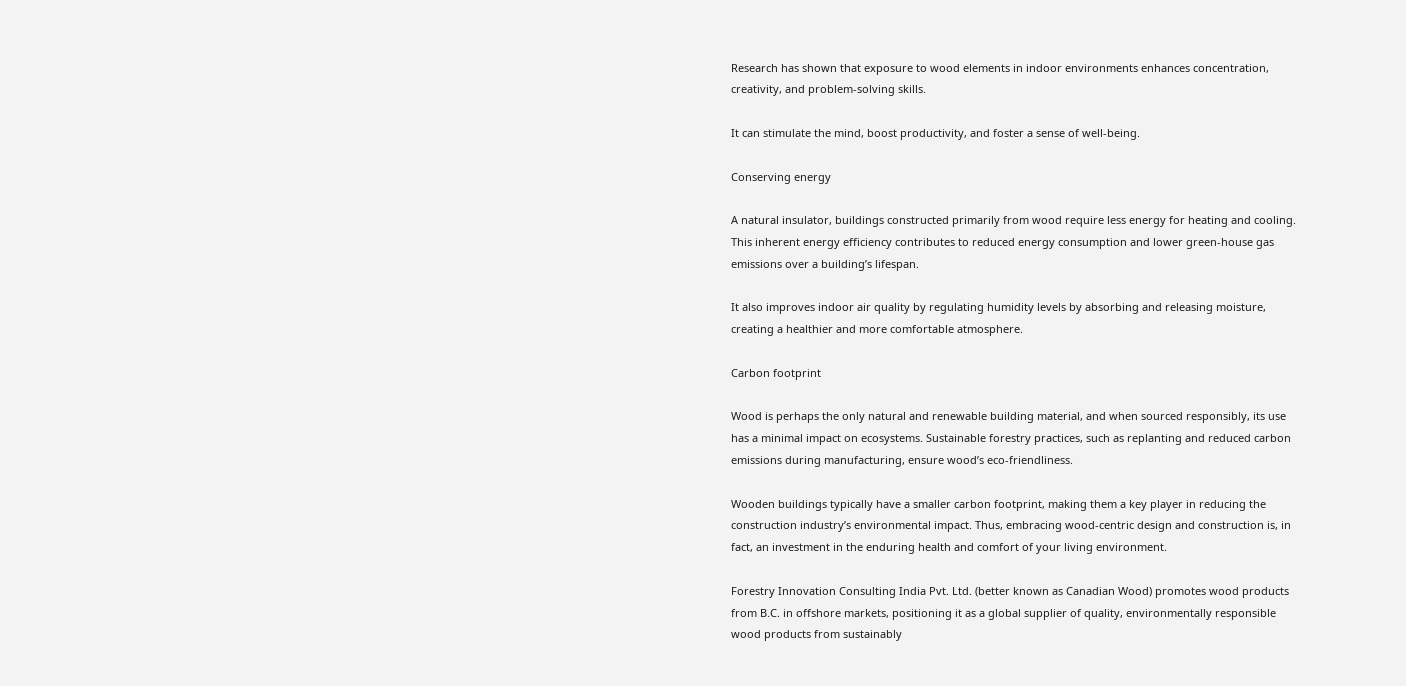Research has shown that exposure to wood elements in indoor environments enhances concentration, creativity, and problem-solving skills.

It can stimulate the mind, boost productivity, and foster a sense of well-being.

Conserving energy

A natural insulator, buildings constructed primarily from wood require less energy for heating and cooling. This inherent energy efficiency contributes to reduced energy consumption and lower green-house gas emissions over a building’s lifespan.

It also improves indoor air quality by regulating humidity levels by absorbing and releasing moisture, creating a healthier and more comfortable atmosphere.

Carbon footprint

Wood is perhaps the only natural and renewable building material, and when sourced responsibly, its use has a minimal impact on ecosystems. Sustainable forestry practices, such as replanting and reduced carbon emissions during manufacturing, ensure wood’s eco-friendliness.

Wooden buildings typically have a smaller carbon footprint, making them a key player in reducing the construction industry’s environmental impact. Thus, embracing wood-centric design and construction is, in fact, an investment in the enduring health and comfort of your living environment.

Forestry Innovation Consulting India Pvt. Ltd. (better known as Canadian Wood) promotes wood products from B.C. in offshore markets, positioning it as a global supplier of quality, environmentally responsible wood products from sustainably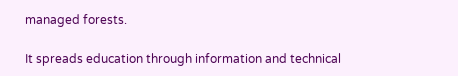managed forests.

It spreads education through information and technical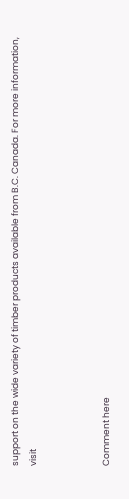support on the wide variety of timber products available from B.C. Canada. For more information, visit



Comment here